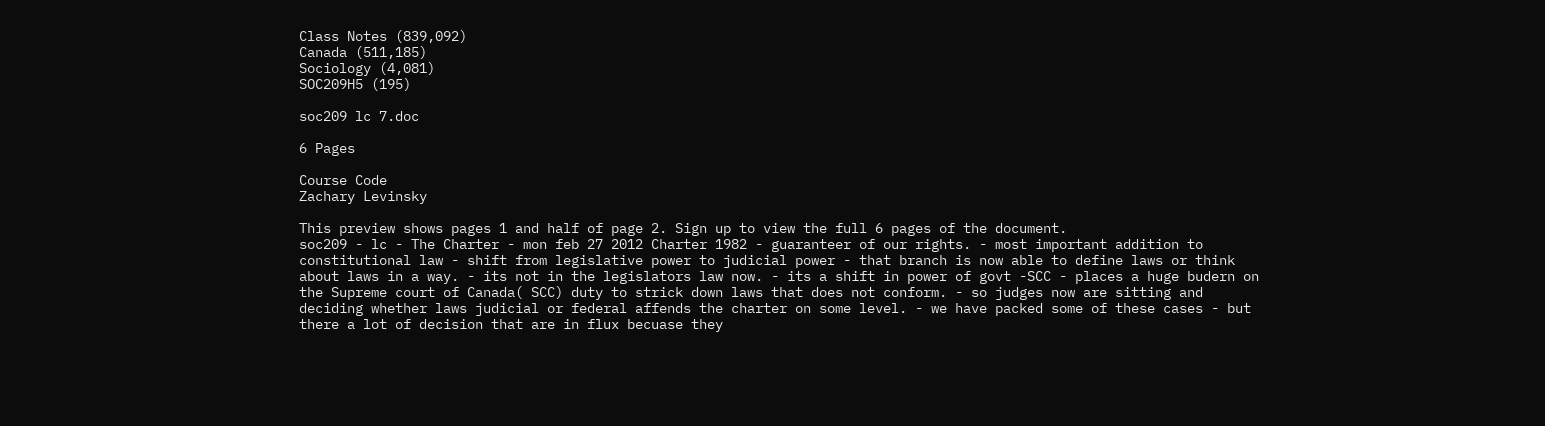Class Notes (839,092)
Canada (511,185)
Sociology (4,081)
SOC209H5 (195)

soc209 lc 7.doc

6 Pages

Course Code
Zachary Levinsky

This preview shows pages 1 and half of page 2. Sign up to view the full 6 pages of the document.
soc209 - lc - The Charter - mon feb 27 2012 Charter 1982 - guaranteer of our rights. - most important addition to constitutional law - shift from legislative power to judicial power - that branch is now able to define laws or think about laws in a way. - its not in the legislators law now. - its a shift in power of govt -SCC - places a huge budern on the Supreme court of Canada( SCC) duty to strick down laws that does not conform. - so judges now are sitting and deciding whether laws judicial or federal affends the charter on some level. - we have packed some of these cases - but there a lot of decision that are in flux becuase they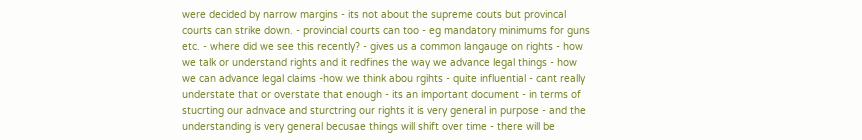were decided by narrow margins - its not about the supreme couts but provincal courts can strike down. - provincial courts can too - eg mandatory minimums for guns etc. - where did we see this recently? - gives us a common langauge on rights - how we talk or understand rights and it redfines the way we advance legal things - how we can advance legal claims -how we think abou rgihts - quite influential - cant really understate that or overstate that enough - its an important document - in terms of stucrting our adnvace and sturctring our rights it is very general in purpose - and the understanding is very general becusae things will shift over time - there will be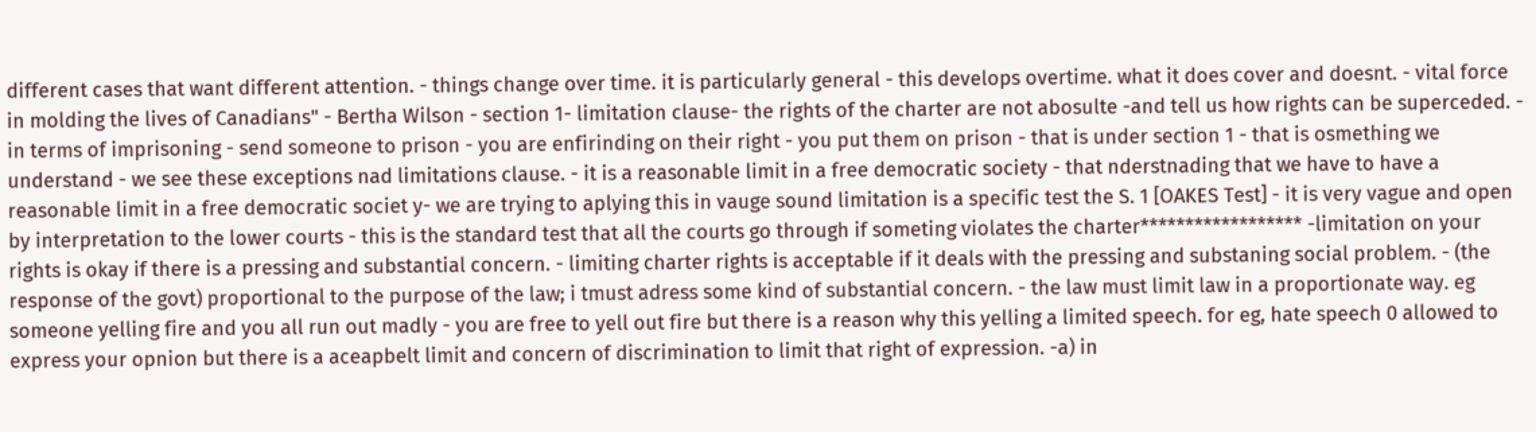different cases that want different attention. - things change over time. it is particularly general - this develops overtime. what it does cover and doesnt. - vital force in molding the lives of Canadians" - Bertha Wilson - section 1- limitation clause- the rights of the charter are not abosulte -and tell us how rights can be superceded. - in terms of imprisoning - send someone to prison - you are enfirinding on their right - you put them on prison - that is under section 1 - that is osmething we understand - we see these exceptions nad limitations clause. - it is a reasonable limit in a free democratic society - that nderstnading that we have to have a reasonable limit in a free democratic societ y- we are trying to aplying this in vauge sound limitation is a specific test the S. 1 [OAKES Test] - it is very vague and open by interpretation to the lower courts - this is the standard test that all the courts go through if someting violates the charter****************** -limitation on your rights is okay if there is a pressing and substantial concern. - limiting charter rights is acceptable if it deals with the pressing and substaning social problem. - (the response of the govt) proportional to the purpose of the law; i tmust adress some kind of substantial concern. - the law must limit law in a proportionate way. eg someone yelling fire and you all run out madly - you are free to yell out fire but there is a reason why this yelling a limited speech. for eg, hate speech 0 allowed to express your opnion but there is a aceapbelt limit and concern of discrimination to limit that right of expression. -a) in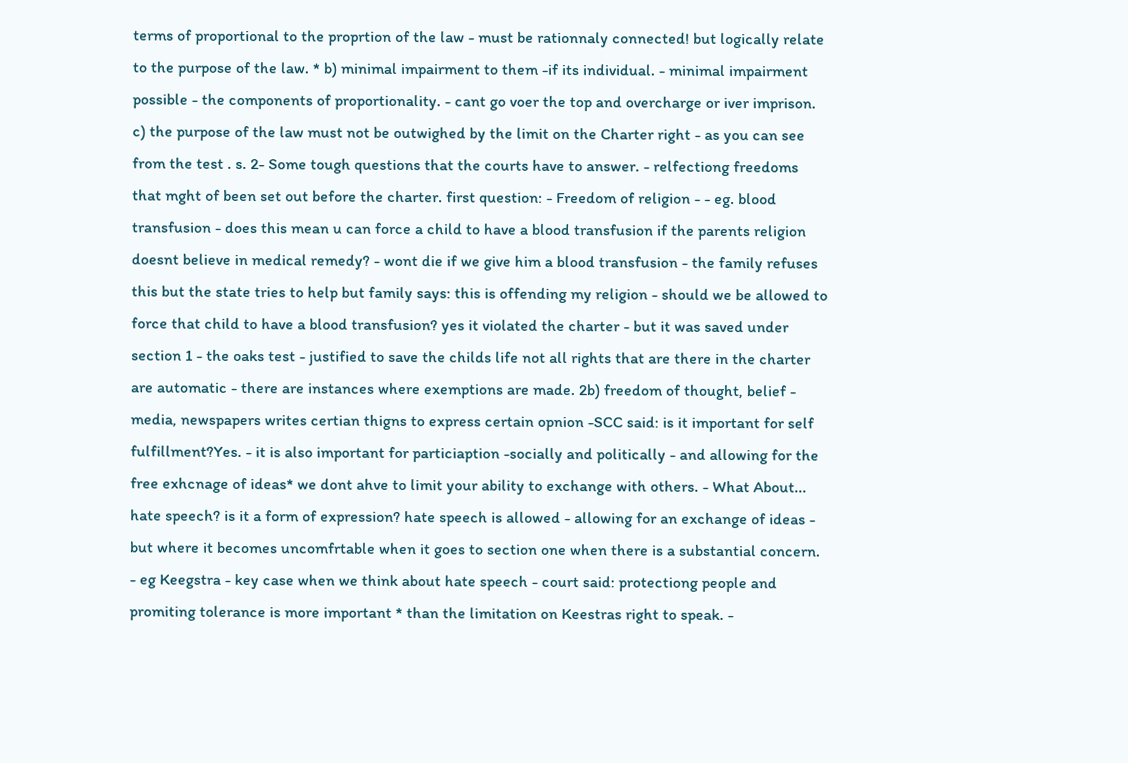terms of proportional to the proprtion of the law - must be rationnaly connected! but logically relate to the purpose of the law. * b) minimal impairment to them -if its individual. - minimal impairment possible - the components of proportionality. - cant go voer the top and overcharge or iver imprison. c) the purpose of the law must not be outwighed by the limit on the Charter right - as you can see from the test . s. 2- Some tough questions that the courts have to answer. - relfectiong freedoms that mght of been set out before the charter. first question: - Freedom of religion - - eg. blood transfusion - does this mean u can force a child to have a blood transfusion if the parents religion doesnt believe in medical remedy? - wont die if we give him a blood transfusion - the family refuses this but the state tries to help but family says: this is offending my religion - should we be allowed to force that child to have a blood transfusion? yes it violated the charter - but it was saved under section 1 - the oaks test - justified to save the childs life not all rights that are there in the charter are automatic - there are instances where exemptions are made. 2b) freedom of thought, belief - media, newspapers writes certian thigns to express certain opnion -SCC said: is it important for self fulfillment?Yes. - it is also important for particiaption -socially and politically - and allowing for the free exhcnage of ideas* we dont ahve to limit your ability to exchange with others. - What About... hate speech? is it a form of expression? hate speech is allowed - allowing for an exchange of ideas - but where it becomes uncomfrtable when it goes to section one when there is a substantial concern. - eg Keegstra - key case when we think about hate speech - court said: protectiong people and promiting tolerance is more important * than the limitation on Keestras right to speak. -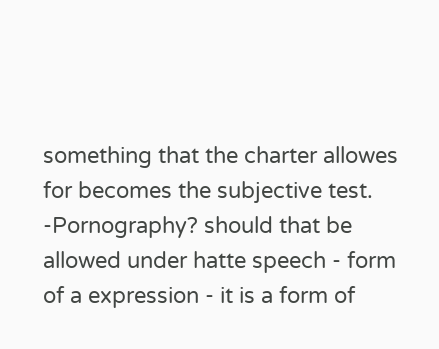something that the charter allowes for becomes the subjective test. -Pornography? should that be allowed under hatte speech - form of a expression - it is a form of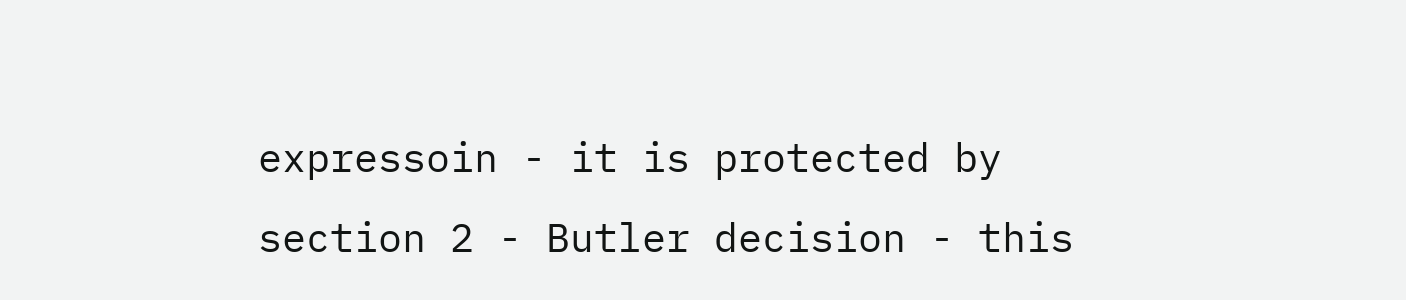expressoin - it is protected by section 2 - Butler decision - this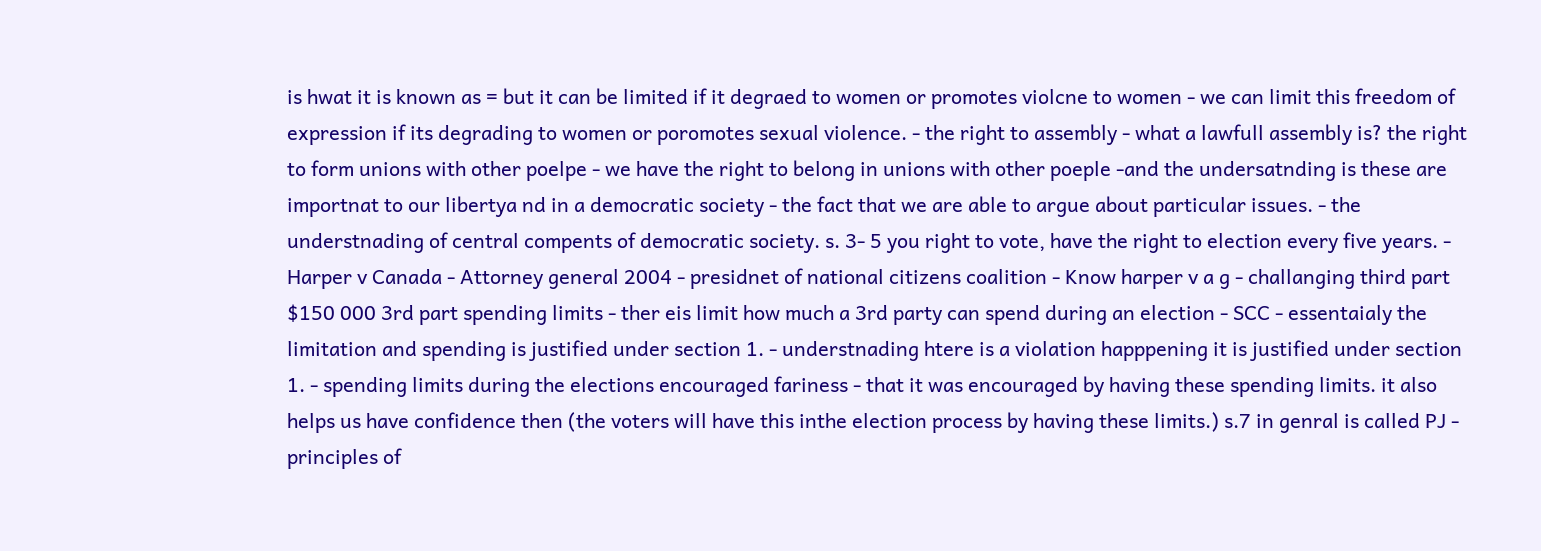is hwat it is known as = but it can be limited if it degraed to women or promotes violcne to women - we can limit this freedom of expression if its degrading to women or poromotes sexual violence. - the right to assembly - what a lawfull assembly is? the right to form unions with other poelpe - we have the right to belong in unions with other poeple -and the undersatnding is these are importnat to our libertya nd in a democratic society - the fact that we are able to argue about particular issues. - the understnading of central compents of democratic society. s. 3- 5 you right to vote, have the right to election every five years. - Harper v Canada - Attorney general 2004 - presidnet of national citizens coalition - Know harper v a g - challanging third part $150 000 3rd part spending limits - ther eis limit how much a 3rd party can spend during an election - SCC - essentaialy the limitation and spending is justified under section 1. - understnading htere is a violation happpening it is justified under section 1. - spending limits during the elections encouraged fariness - that it was encouraged by having these spending limits. it also helps us have confidence then (the voters will have this inthe election process by having these limits.) s.7 in genral is called PJ - principles of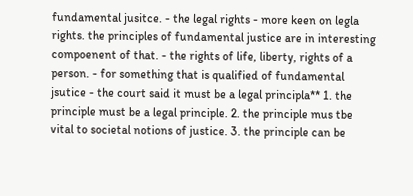fundamental jusitce. - the legal rights - more keen on legla rights. the principles of fundamental justice are in interesting compoenent of that. - the rights of life, liberty, rights of a person. - for something that is qualified of fundamental jsutice - the court said it must be a legal principla** 1. the principle must be a legal principle. 2. the principle mus tbe vital to societal notions of justice. 3. the principle can be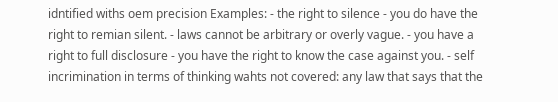idntified withs oem precision Examples: - the right to silence - you do have the right to remian silent. - laws cannot be arbitrary or overly vague. - you have a right to full disclosure - you have the right to know the case against you. - self incrimination in terms of thinking wahts not covered: any law that says that the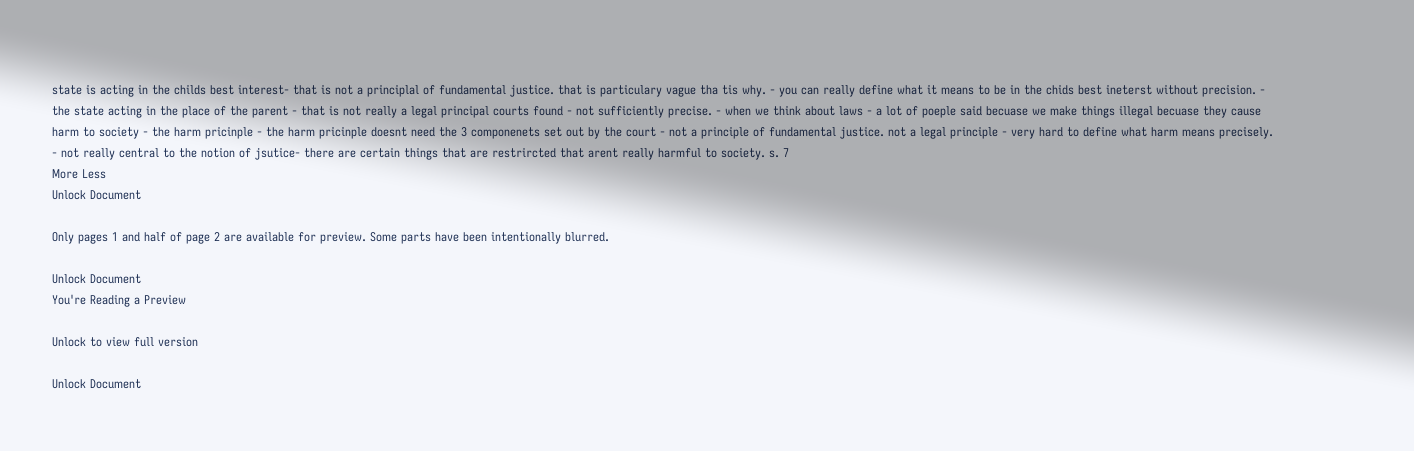state is acting in the childs best interest- that is not a principlal of fundamental justice. that is particulary vague tha tis why. - you can really define what it means to be in the chids best ineterst without precision. - the state acting in the place of the parent - that is not really a legal principal courts found - not sufficiently precise. - when we think about laws - a lot of poeple said becuase we make things illegal becuase they cause harm to society - the harm pricinple - the harm pricinple doesnt need the 3 componenets set out by the court - not a principle of fundamental justice. not a legal principle - very hard to define what harm means precisely. - not really central to the notion of jsutice- there are certain things that are restrircted that arent really harmful to society. s. 7
More Less
Unlock Document

Only pages 1 and half of page 2 are available for preview. Some parts have been intentionally blurred.

Unlock Document
You're Reading a Preview

Unlock to view full version

Unlock Document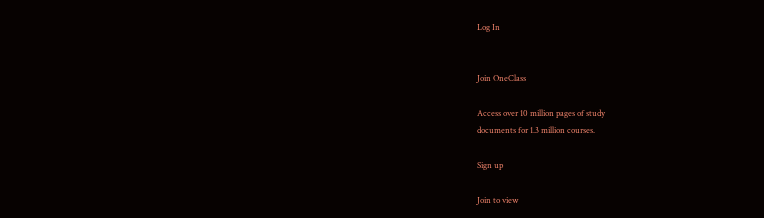Log In


Join OneClass

Access over 10 million pages of study
documents for 1.3 million courses.

Sign up

Join to view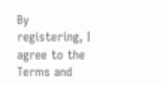By registering, I agree to the Terms and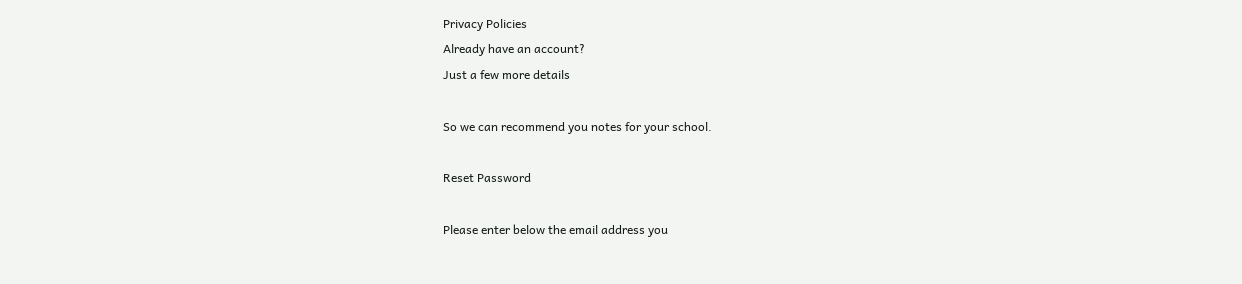Privacy Policies
Already have an account?
Just a few more details

So we can recommend you notes for your school.

Reset Password

Please enter below the email address you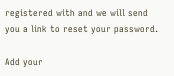registered with and we will send you a link to reset your password.

Add your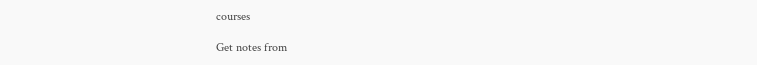courses

Get notes from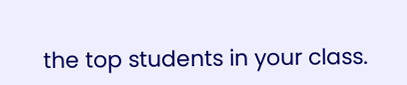the top students in your class.